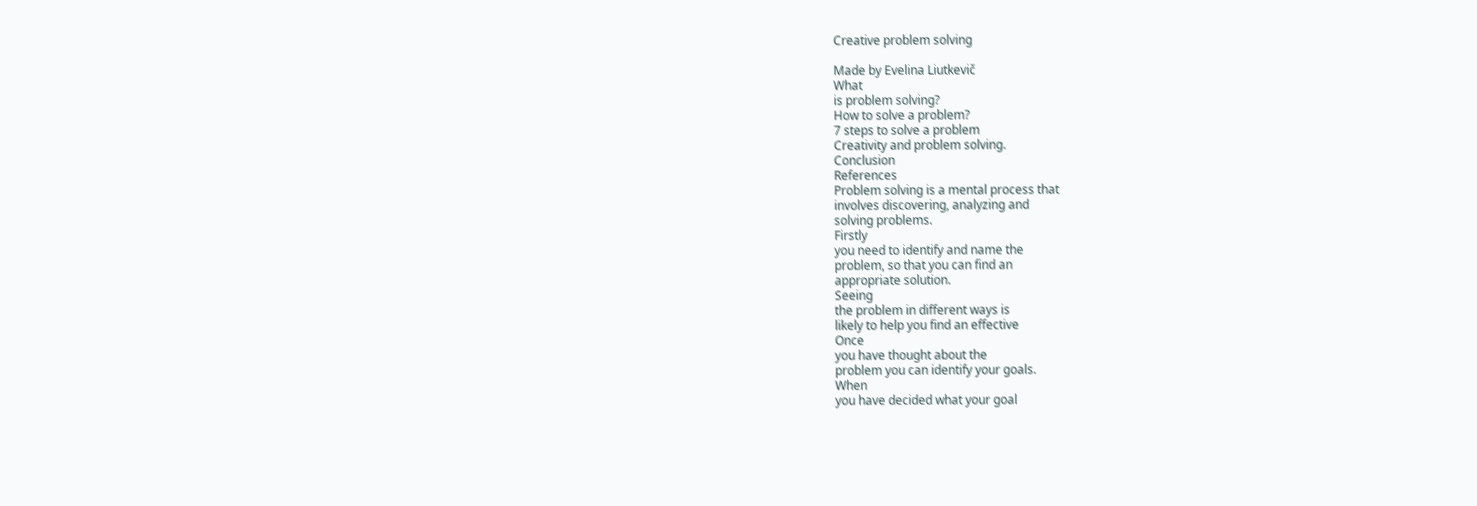Creative problem solving

Made by Evelina Liutkevič
What
is problem solving?
How to solve a problem?
7 steps to solve a problem
Creativity and problem solving.
Conclusion
References
Problem solving is a mental process that
involves discovering, analyzing and
solving problems.
Firstly
you need to identify and name the
problem, so that you can find an
appropriate solution.
Seeing
the problem in different ways is
likely to help you find an effective
Once
you have thought about the
problem you can identify your goals.
When
you have decided what your goal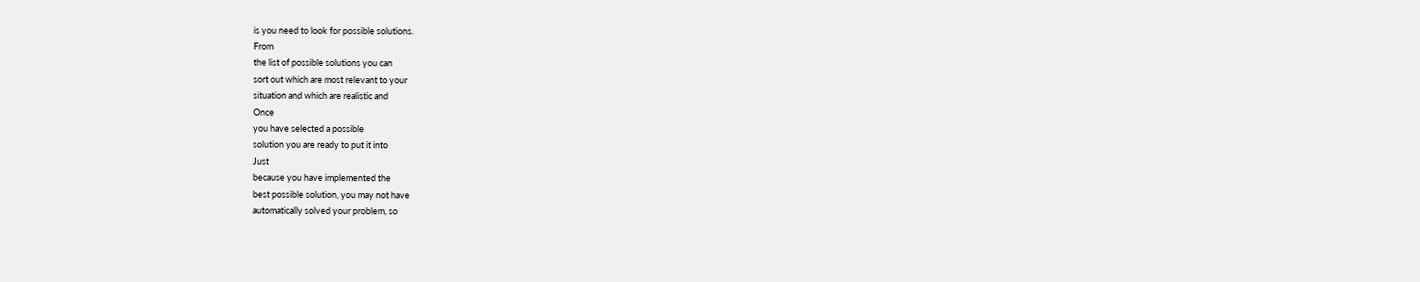is you need to look for possible solutions.
From
the list of possible solutions you can
sort out which are most relevant to your
situation and which are realistic and
Once
you have selected a possible
solution you are ready to put it into
Just
because you have implemented the
best possible solution, you may not have
automatically solved your problem, so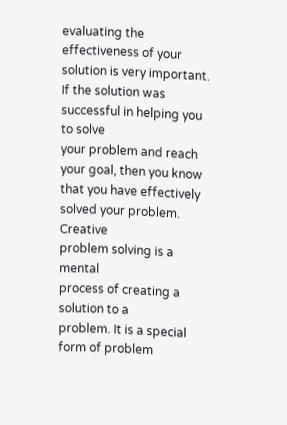evaluating the effectiveness of your
solution is very important.
If the solution was successful in helping you to solve
your problem and reach your goal, then you know
that you have effectively solved your problem.
Creative
problem solving is a mental
process of creating a solution to a
problem. It is a special form of problem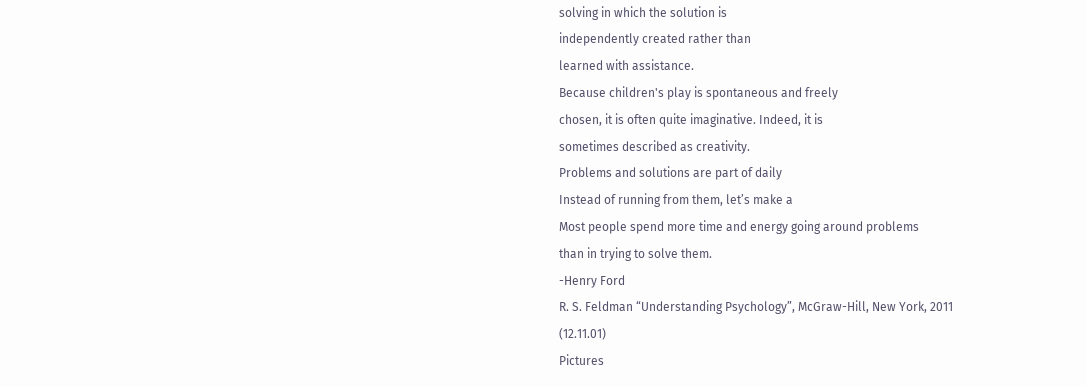solving in which the solution is
independently created rather than
learned with assistance.
Because children's play is spontaneous and freely
chosen, it is often quite imaginative. Indeed, it is
sometimes described as creativity.
Problems and solutions are part of daily
Instead of running from them, let’s make a
Most people spend more time and energy going around problems
than in trying to solve them.
-Henry Ford
R. S. Feldman “Understanding Psychology”, McGraw-Hill, New York, 2011 (12.11.01)
Pictures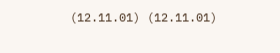(12.11.01) (12.11.01)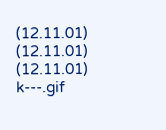(12.11.01) (12.11.01) (12.11.01)
k---.gif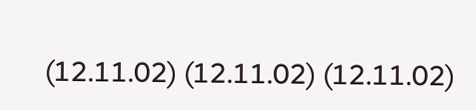(12.11.02) (12.11.02) (12.11.02)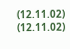(12.11.02) (12.11.02)